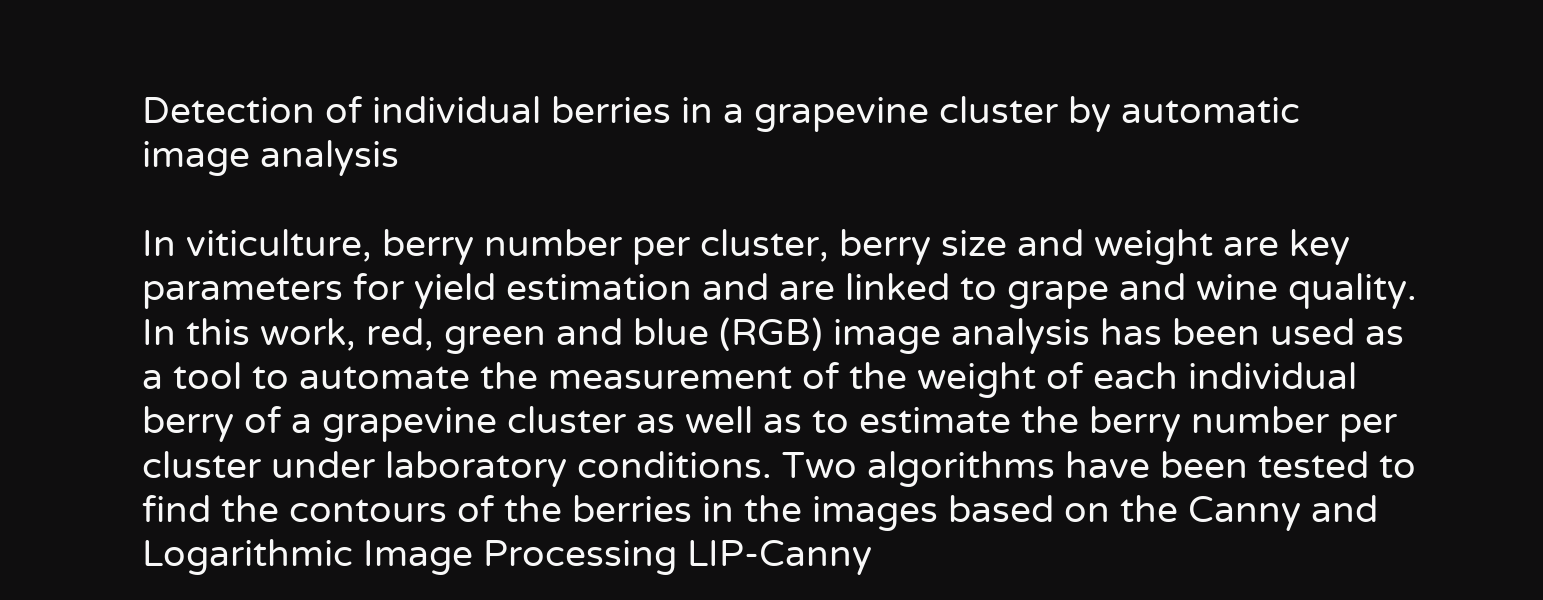Detection of individual berries in a grapevine cluster by automatic image analysis

In viticulture, berry number per cluster, berry size and weight are key parameters for yield estimation and are linked to grape and wine quality. In this work, red, green and blue (RGB) image analysis has been used as a tool to automate the measurement of the weight of each individual berry of a grapevine cluster as well as to estimate the berry number per cluster under laboratory conditions. Two algorithms have been tested to find the contours of the berries in the images based on the Canny and Logarithmic Image Processing LIP-Canny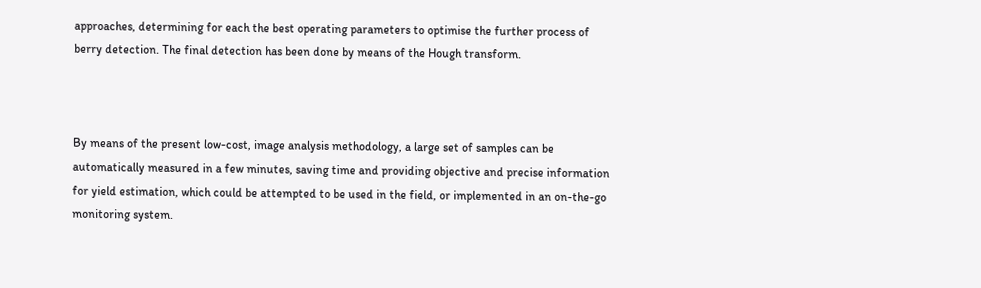approaches, determining for each the best operating parameters to optimise the further process of berry detection. The final detection has been done by means of the Hough transform.



By means of the present low-cost, image analysis methodology, a large set of samples can be automatically measured in a few minutes, saving time and providing objective and precise information for yield estimation, which could be attempted to be used in the field, or implemented in an on-the-go monitoring system.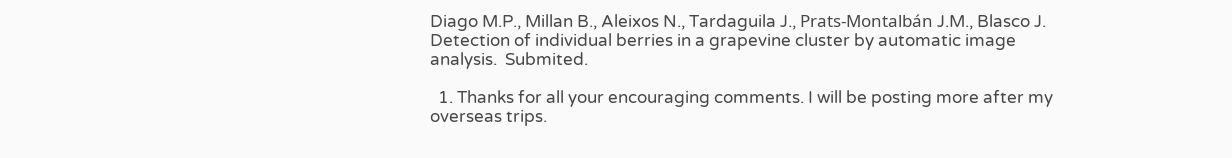Diago M.P., Millan B., Aleixos N., Tardaguila J., Prats-Montalbán J.M., Blasco J. Detection of individual berries in a grapevine cluster by automatic image analysis.  Submited.

  1. Thanks for all your encouraging comments. I will be posting more after my overseas trips.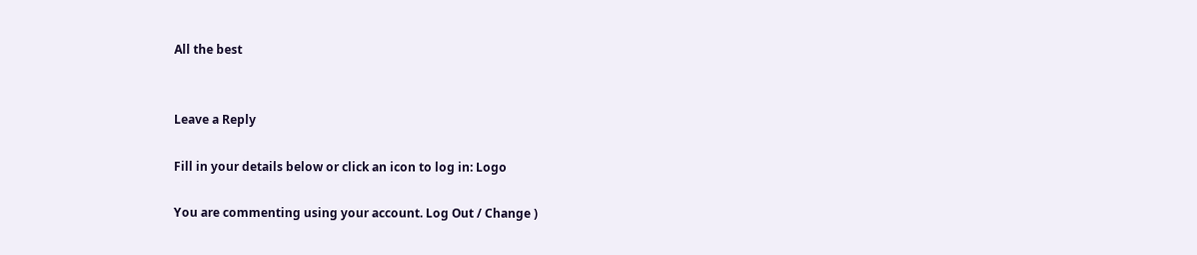All the best


Leave a Reply

Fill in your details below or click an icon to log in: Logo

You are commenting using your account. Log Out / Change )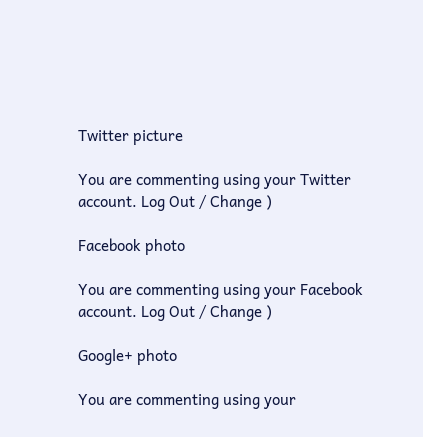Twitter picture

You are commenting using your Twitter account. Log Out / Change )

Facebook photo

You are commenting using your Facebook account. Log Out / Change )

Google+ photo

You are commenting using your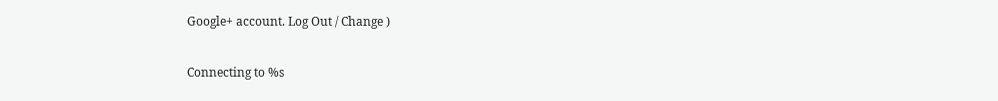Google+ account. Log Out / Change )

Connecting to %s